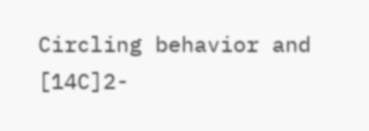Circling behavior and [14C]2-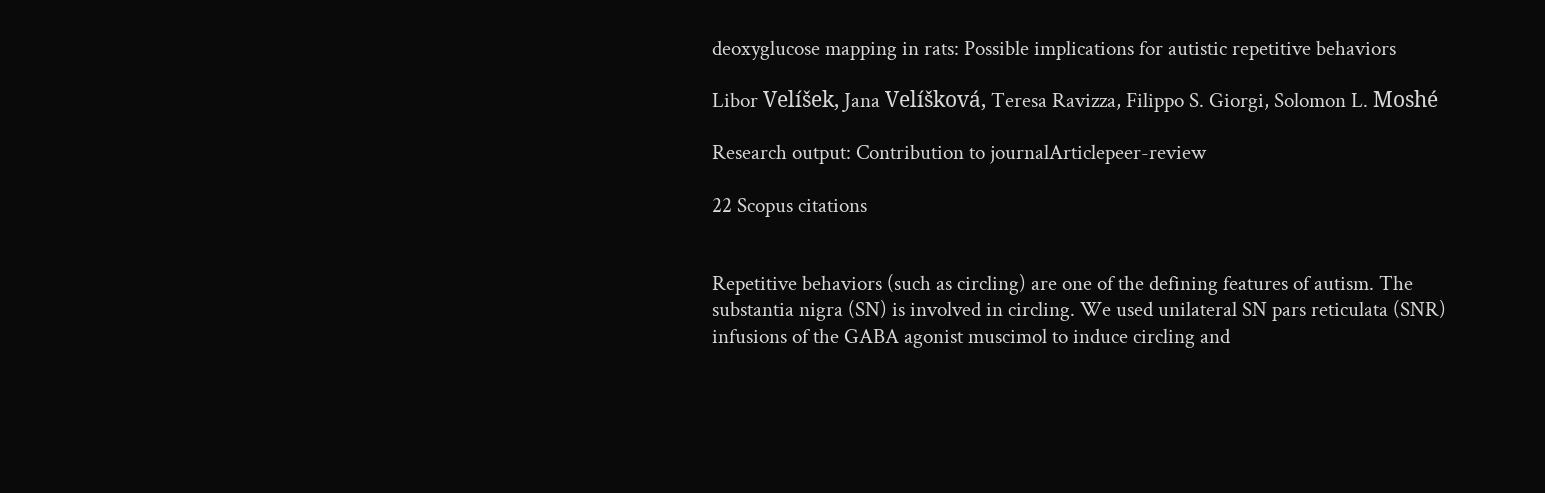deoxyglucose mapping in rats: Possible implications for autistic repetitive behaviors

Libor Velíšek, Jana Velíšková, Teresa Ravizza, Filippo S. Giorgi, Solomon L. Moshé

Research output: Contribution to journalArticlepeer-review

22 Scopus citations


Repetitive behaviors (such as circling) are one of the defining features of autism. The substantia nigra (SN) is involved in circling. We used unilateral SN pars reticulata (SNR) infusions of the GABA agonist muscimol to induce circling and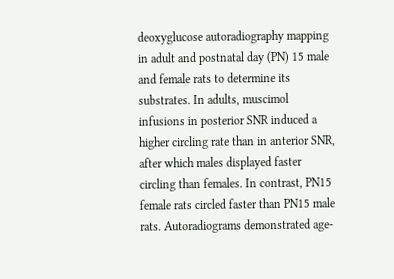deoxyglucose autoradiography mapping in adult and postnatal day (PN) 15 male and female rats to determine its substrates. In adults, muscimol infusions in posterior SNR induced a higher circling rate than in anterior SNR, after which males displayed faster circling than females. In contrast, PN15 female rats circled faster than PN15 male rats. Autoradiograms demonstrated age-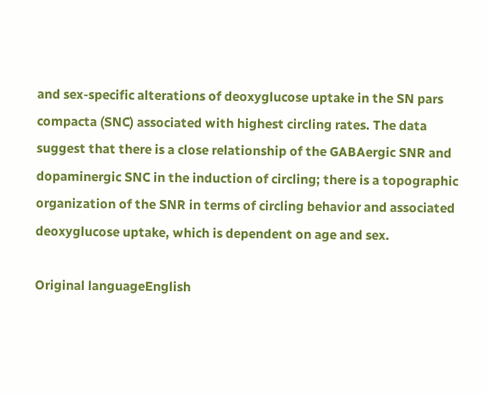and sex-specific alterations of deoxyglucose uptake in the SN pars compacta (SNC) associated with highest circling rates. The data suggest that there is a close relationship of the GABAergic SNR and dopaminergic SNC in the induction of circling; there is a topographic organization of the SNR in terms of circling behavior and associated deoxyglucose uptake, which is dependent on age and sex.

Original languageEnglish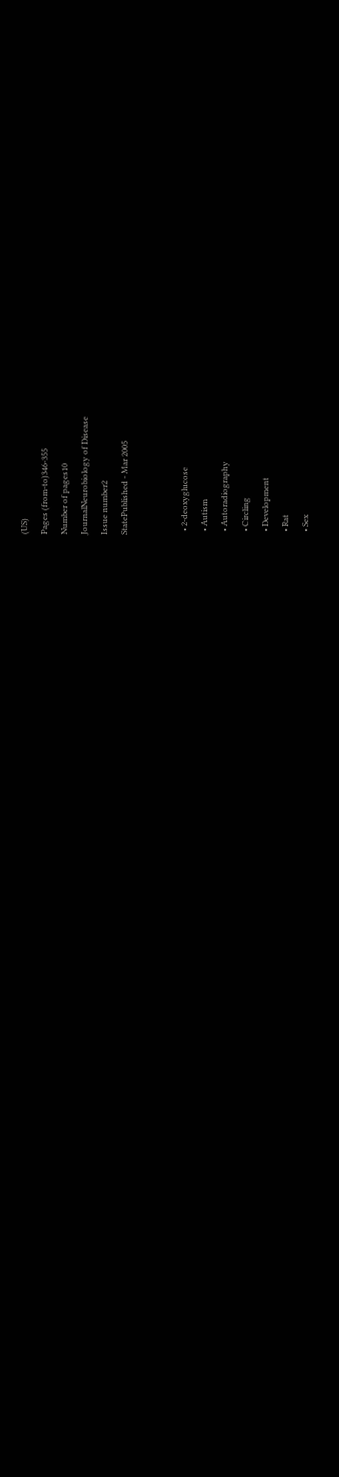(US)
Pages (from-to)346-355
Number of pages10
JournalNeurobiology of Disease
Issue number2
StatePublished - Mar 2005


  • 2-deoxyglucose
  • Autism
  • Autoradiography
  • Circling
  • Development
  • Rat
  • Sex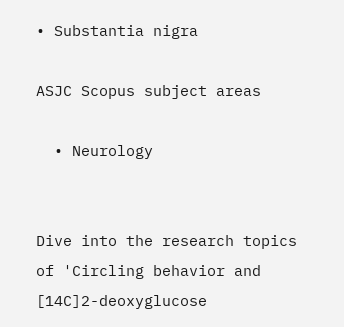• Substantia nigra

ASJC Scopus subject areas

  • Neurology


Dive into the research topics of 'Circling behavior and [14C]2-deoxyglucose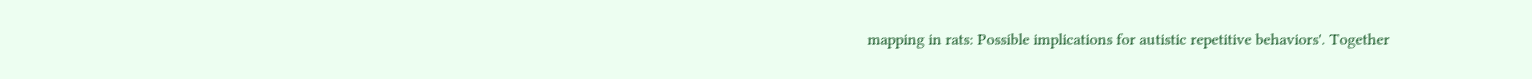mapping in rats: Possible implications for autistic repetitive behaviors'. Together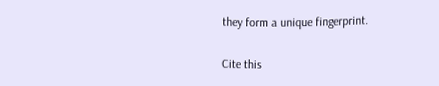they form a unique fingerprint.

Cite this